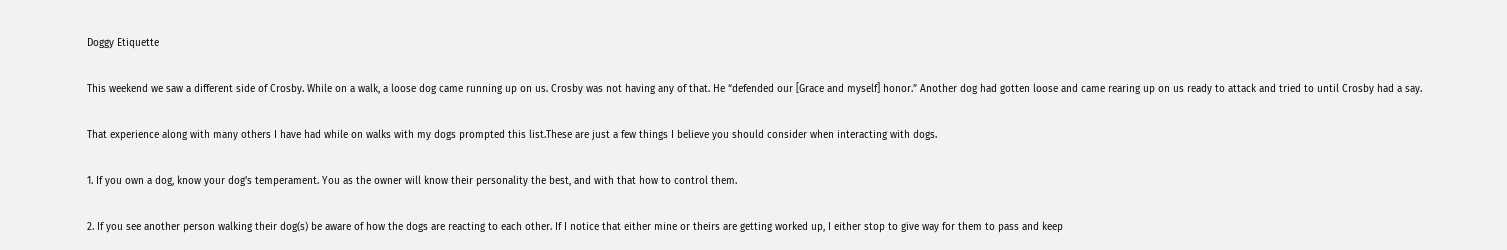Doggy Etiquette

This weekend we saw a different side of Crosby. While on a walk, a loose dog came running up on us. Crosby was not having any of that. He “defended our [Grace and myself] honor.” Another dog had gotten loose and came rearing up on us ready to attack and tried to until Crosby had a say.

That experience along with many others I have had while on walks with my dogs prompted this list.These are just a few things I believe you should consider when interacting with dogs.

1. If you own a dog, know your dog’s temperament. You as the owner will know their personality the best, and with that how to control them.

2. If you see another person walking their dog(s) be aware of how the dogs are reacting to each other. If I notice that either mine or theirs are getting worked up, I either stop to give way for them to pass and keep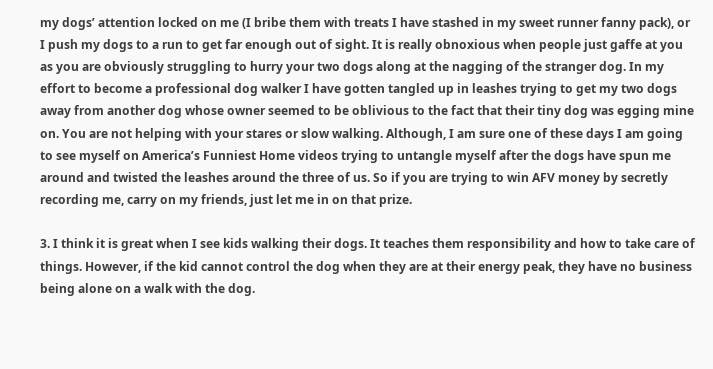my dogs’ attention locked on me (I bribe them with treats I have stashed in my sweet runner fanny pack), or I push my dogs to a run to get far enough out of sight. It is really obnoxious when people just gaffe at you as you are obviously struggling to hurry your two dogs along at the nagging of the stranger dog. In my effort to become a professional dog walker I have gotten tangled up in leashes trying to get my two dogs away from another dog whose owner seemed to be oblivious to the fact that their tiny dog was egging mine on. You are not helping with your stares or slow walking. Although, I am sure one of these days I am going to see myself on America’s Funniest Home videos trying to untangle myself after the dogs have spun me around and twisted the leashes around the three of us. So if you are trying to win AFV money by secretly recording me, carry on my friends, just let me in on that prize.

3. I think it is great when I see kids walking their dogs. It teaches them responsibility and how to take care of things. However, if the kid cannot control the dog when they are at their energy peak, they have no business being alone on a walk with the dog.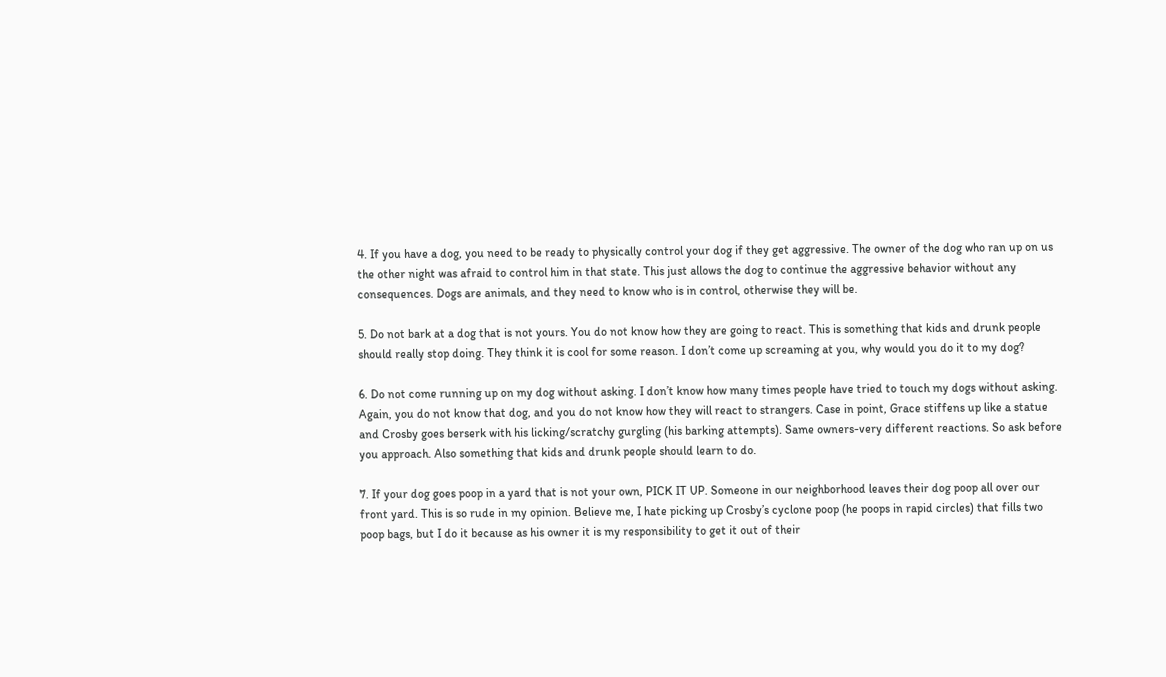4. If you have a dog, you need to be ready to physically control your dog if they get aggressive. The owner of the dog who ran up on us the other night was afraid to control him in that state. This just allows the dog to continue the aggressive behavior without any consequences. Dogs are animals, and they need to know who is in control, otherwise they will be.

5. Do not bark at a dog that is not yours. You do not know how they are going to react. This is something that kids and drunk people should really stop doing. They think it is cool for some reason. I don’t come up screaming at you, why would you do it to my dog?

6. Do not come running up on my dog without asking. I don’t know how many times people have tried to touch my dogs without asking. Again, you do not know that dog, and you do not know how they will react to strangers. Case in point, Grace stiffens up like a statue and Crosby goes berserk with his licking/scratchy gurgling (his barking attempts). Same owners-very different reactions. So ask before you approach. Also something that kids and drunk people should learn to do.

7. If your dog goes poop in a yard that is not your own, PICK IT UP. Someone in our neighborhood leaves their dog poop all over our front yard. This is so rude in my opinion. Believe me, I hate picking up Crosby’s cyclone poop (he poops in rapid circles) that fills two poop bags, but I do it because as his owner it is my responsibility to get it out of their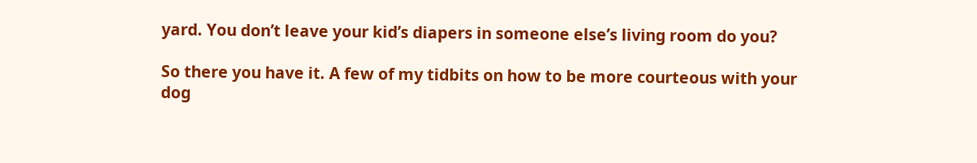yard. You don’t leave your kid’s diapers in someone else’s living room do you?

So there you have it. A few of my tidbits on how to be more courteous with your dog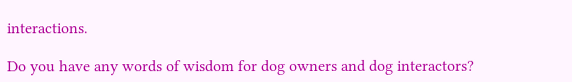interactions.

Do you have any words of wisdom for dog owners and dog interactors?